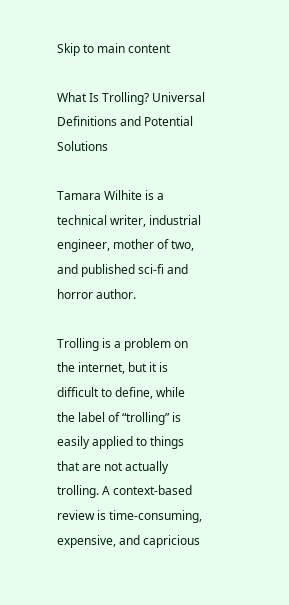Skip to main content

What Is Trolling? Universal Definitions and Potential Solutions

Tamara Wilhite is a technical writer, industrial engineer, mother of two, and published sci-fi and horror author.

Trolling is a problem on the internet, but it is difficult to define, while the label of “trolling” is easily applied to things that are not actually trolling. A context-based review is time-consuming, expensive, and capricious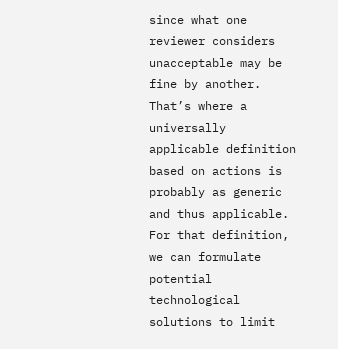since what one reviewer considers unacceptable may be fine by another. That’s where a universally applicable definition based on actions is probably as generic and thus applicable. For that definition, we can formulate potential technological solutions to limit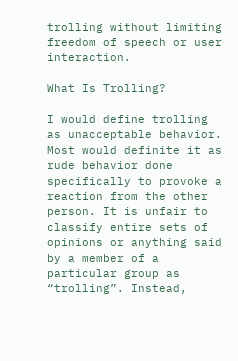trolling without limiting freedom of speech or user interaction.

What Is Trolling?

I would define trolling as unacceptable behavior. Most would definite it as rude behavior done specifically to provoke a reaction from the other person. It is unfair to classify entire sets of opinions or anything said by a member of a particular group as “trolling”. Instead,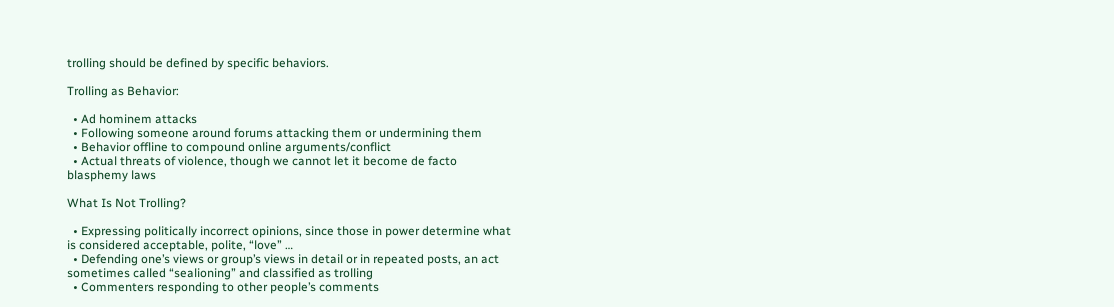trolling should be defined by specific behaviors.

Trolling as Behavior:

  • Ad hominem attacks
  • Following someone around forums attacking them or undermining them
  • Behavior offline to compound online arguments/conflict
  • Actual threats of violence, though we cannot let it become de facto blasphemy laws

What Is Not Trolling?

  • Expressing politically incorrect opinions, since those in power determine what is considered acceptable, polite, “love” …
  • Defending one’s views or group’s views in detail or in repeated posts, an act sometimes called “sealioning” and classified as trolling
  • Commenters responding to other people’s comments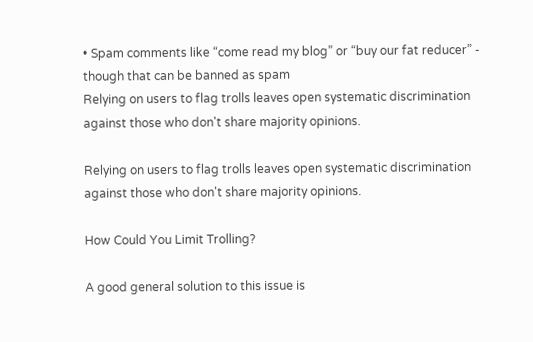• Spam comments like “come read my blog” or “buy our fat reducer” - though that can be banned as spam
Relying on users to flag trolls leaves open systematic discrimination against those who don't share majority opinions.

Relying on users to flag trolls leaves open systematic discrimination against those who don't share majority opinions.

How Could You Limit Trolling?

A good general solution to this issue is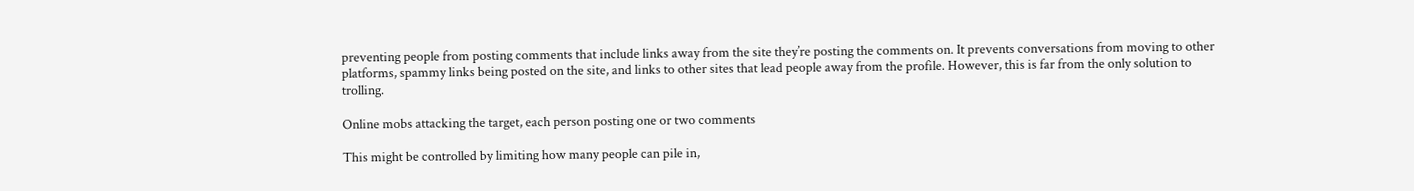preventing people from posting comments that include links away from the site they’re posting the comments on. It prevents conversations from moving to other platforms, spammy links being posted on the site, and links to other sites that lead people away from the profile. However, this is far from the only solution to trolling.

Online mobs attacking the target, each person posting one or two comments

This might be controlled by limiting how many people can pile in,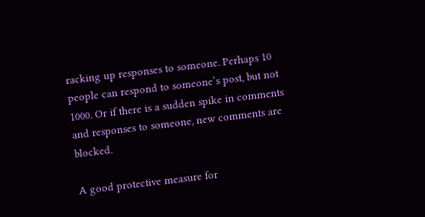racking up responses to someone. Perhaps 10 people can respond to someone’s post, but not 1000. Or if there is a sudden spike in comments and responses to someone, new comments are blocked.

A good protective measure for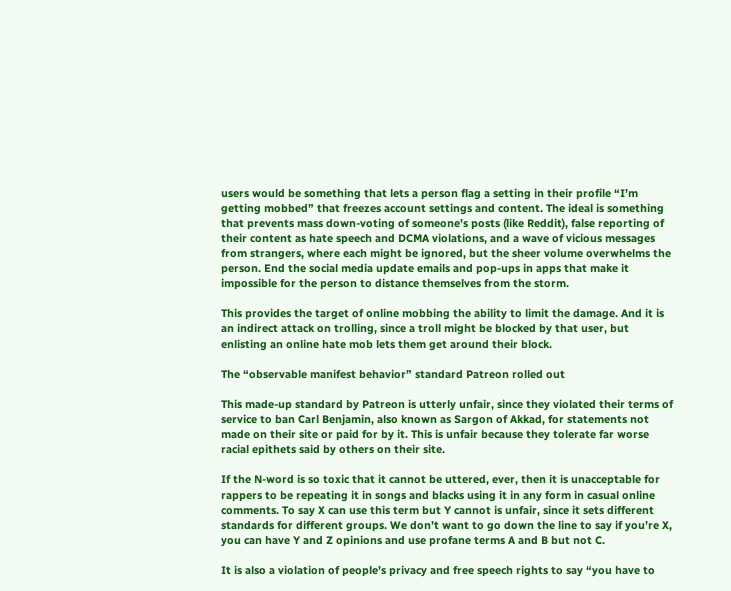users would be something that lets a person flag a setting in their profile “I’m getting mobbed” that freezes account settings and content. The ideal is something that prevents mass down-voting of someone’s posts (like Reddit), false reporting of their content as hate speech and DCMA violations, and a wave of vicious messages from strangers, where each might be ignored, but the sheer volume overwhelms the person. End the social media update emails and pop-ups in apps that make it impossible for the person to distance themselves from the storm.

This provides the target of online mobbing the ability to limit the damage. And it is an indirect attack on trolling, since a troll might be blocked by that user, but enlisting an online hate mob lets them get around their block.

The “observable manifest behavior” standard Patreon rolled out

This made-up standard by Patreon is utterly unfair, since they violated their terms of service to ban Carl Benjamin, also known as Sargon of Akkad, for statements not made on their site or paid for by it. This is unfair because they tolerate far worse racial epithets said by others on their site.

If the N-word is so toxic that it cannot be uttered, ever, then it is unacceptable for rappers to be repeating it in songs and blacks using it in any form in casual online comments. To say X can use this term but Y cannot is unfair, since it sets different standards for different groups. We don’t want to go down the line to say if you’re X, you can have Y and Z opinions and use profane terms A and B but not C.

It is also a violation of people’s privacy and free speech rights to say “you have to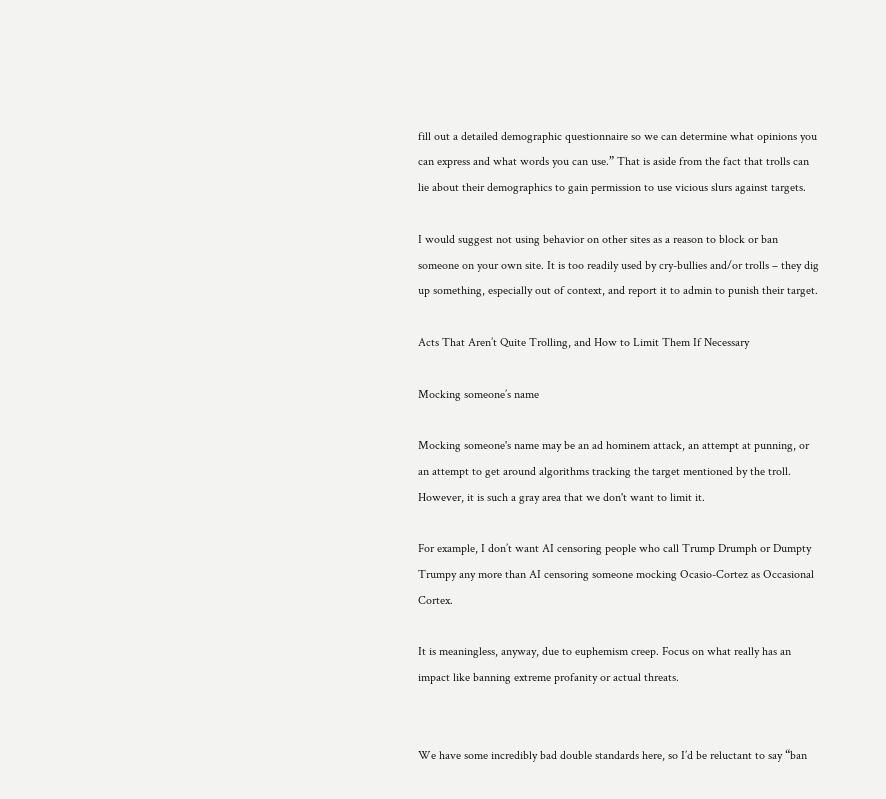fill out a detailed demographic questionnaire so we can determine what opinions you can express and what words you can use.” That is aside from the fact that trolls can lie about their demographics to gain permission to use vicious slurs against targets.

I would suggest not using behavior on other sites as a reason to block or ban someone on your own site. It is too readily used by cry-bullies and/or trolls – they dig up something, especially out of context, and report it to admin to punish their target.

Acts That Aren’t Quite Trolling, and How to Limit Them If Necessary

Mocking someone’s name

Mocking someone's name may be an ad hominem attack, an attempt at punning, or an attempt to get around algorithms tracking the target mentioned by the troll. However, it is such a gray area that we don't want to limit it.

For example, I don’t want AI censoring people who call Trump Drumph or Dumpty Trumpy any more than AI censoring someone mocking Ocasio-Cortez as Occasional Cortex.

It is meaningless, anyway, due to euphemism creep. Focus on what really has an impact like banning extreme profanity or actual threats.


We have some incredibly bad double standards here, so I’d be reluctant to say “ban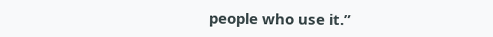people who use it.”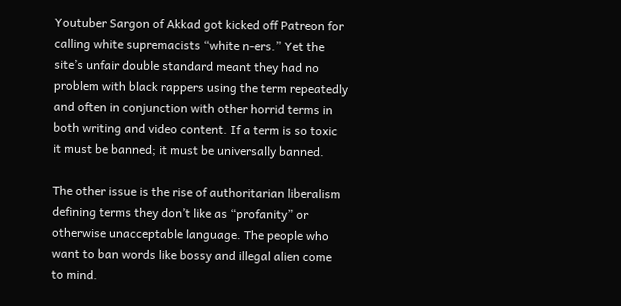Youtuber Sargon of Akkad got kicked off Patreon for calling white supremacists “white n-ers.” Yet the site’s unfair double standard meant they had no problem with black rappers using the term repeatedly and often in conjunction with other horrid terms in both writing and video content. If a term is so toxic it must be banned; it must be universally banned.

The other issue is the rise of authoritarian liberalism defining terms they don’t like as “profanity” or otherwise unacceptable language. The people who want to ban words like bossy and illegal alien come to mind.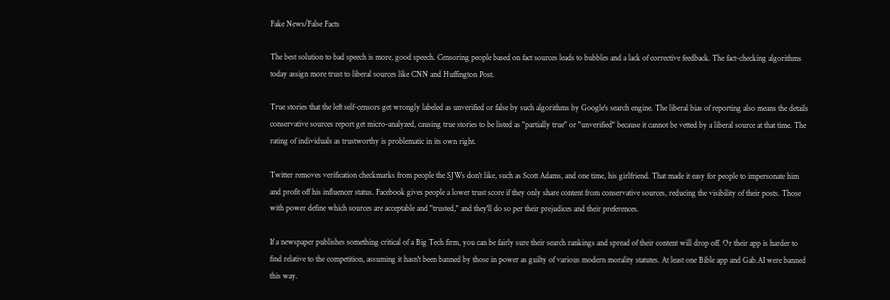Fake News/False Facts

The best solution to bad speech is more, good speech. Censoring people based on fact sources leads to bubbles and a lack of corrective feedback. The fact-checking algorithms today assign more trust to liberal sources like CNN and Huffington Post.

True stories that the left self-censors get wrongly labeled as unverified or false by such algorithms by Google's search engine. The liberal bias of reporting also means the details conservative sources report get micro-analyzed, causing true stories to be listed as "partially true" or "unverified" because it cannot be vetted by a liberal source at that time. The rating of individuals as trustworthy is problematic in its own right.

Twitter removes verification checkmarks from people the SJWs don't like, such as Scott Adams, and one time, his girlfriend. That made it easy for people to impersonate him and profit off his influencer status. Facebook gives people a lower trust score if they only share content from conservative sources, reducing the visibility of their posts. Those with power define which sources are acceptable and "trusted," and they'll do so per their prejudices and their preferences.

If a newspaper publishes something critical of a Big Tech firm, you can be fairly sure their search rankings and spread of their content will drop off. Or their app is harder to find relative to the competition, assuming it hasn't been banned by those in power as guilty of various modern morality statutes. At least one Bible app and Gab.AI were banned this way.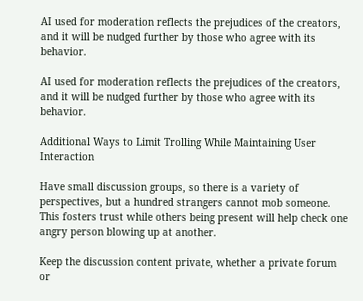AI used for moderation reflects the prejudices of the creators, and it will be nudged further by those who agree with its behavior.

AI used for moderation reflects the prejudices of the creators, and it will be nudged further by those who agree with its behavior.

Additional Ways to Limit Trolling While Maintaining User Interaction

Have small discussion groups, so there is a variety of perspectives, but a hundred strangers cannot mob someone. This fosters trust while others being present will help check one angry person blowing up at another.

Keep the discussion content private, whether a private forum or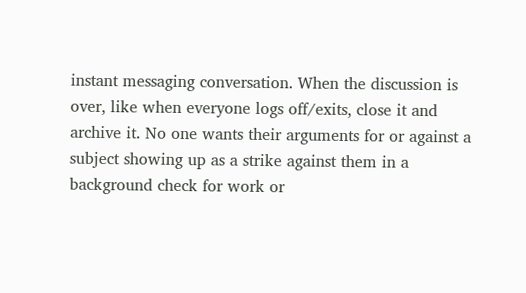instant messaging conversation. When the discussion is over, like when everyone logs off/exits, close it and archive it. No one wants their arguments for or against a subject showing up as a strike against them in a background check for work or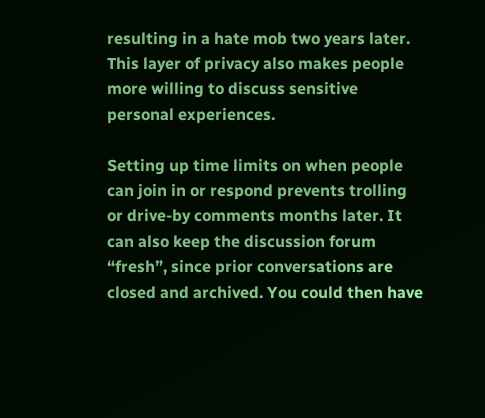resulting in a hate mob two years later. This layer of privacy also makes people more willing to discuss sensitive personal experiences.

Setting up time limits on when people can join in or respond prevents trolling or drive-by comments months later. It can also keep the discussion forum “fresh”, since prior conversations are closed and archived. You could then have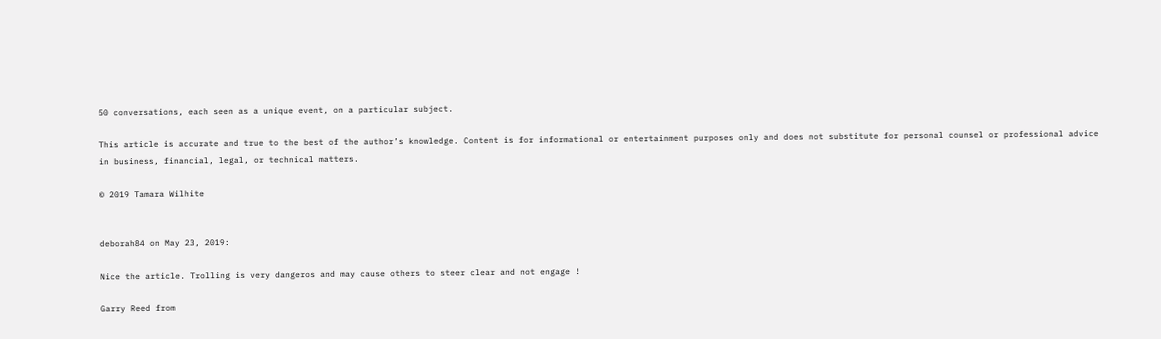50 conversations, each seen as a unique event, on a particular subject.

This article is accurate and true to the best of the author’s knowledge. Content is for informational or entertainment purposes only and does not substitute for personal counsel or professional advice in business, financial, legal, or technical matters.

© 2019 Tamara Wilhite


deborah84 on May 23, 2019:

Nice the article. Trolling is very dangeros and may cause others to steer clear and not engage !

Garry Reed from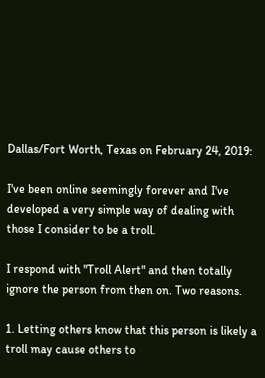Dallas/Fort Worth, Texas on February 24, 2019:

I've been online seemingly forever and I've developed a very simple way of dealing with those I consider to be a troll.

I respond with "Troll Alert" and then totally ignore the person from then on. Two reasons.

1. Letting others know that this person is likely a troll may cause others to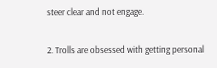steer clear and not engage.

2. Trolls are obsessed with getting personal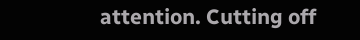attention. Cutting off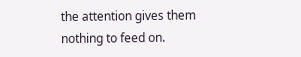the attention gives them nothing to feed on.